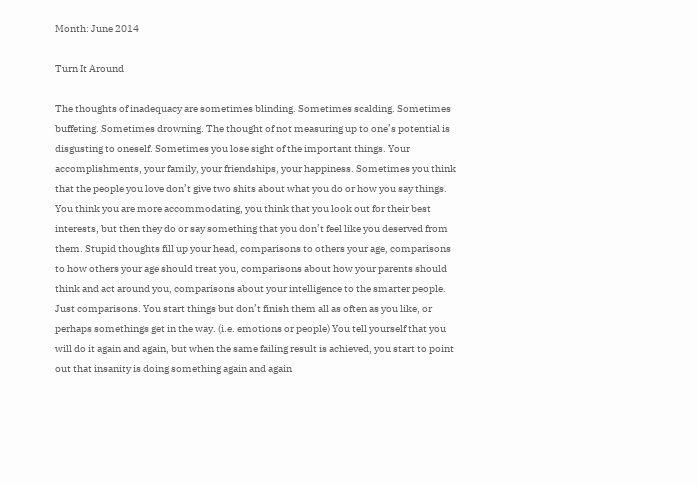Month: June 2014

Turn It Around

The thoughts of inadequacy are sometimes blinding. Sometimes scalding. Sometimes buffeting. Sometimes drowning. The thought of not measuring up to one’s potential is disgusting to oneself. Sometimes you lose sight of the important things. Your accomplishments, your family, your friendships, your happiness. Sometimes you think that the people you love don’t give two shits about what you do or how you say things. You think you are more accommodating, you think that you look out for their best interests, but then they do or say something that you don’t feel like you deserved from them. Stupid thoughts fill up your head, comparisons to others your age, comparisons to how others your age should treat you, comparisons about how your parents should think and act around you, comparisons about your intelligence to the smarter people. Just comparisons. You start things but don’t finish them all as often as you like, or perhaps somethings get in the way. (i.e. emotions or people) You tell yourself that you will do it again and again, but when the same failing result is achieved, you start to point out that insanity is doing something again and again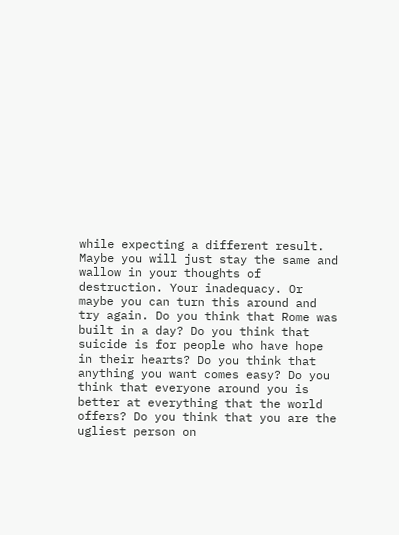while expecting a different result. Maybe you will just stay the same and wallow in your thoughts of destruction. Your inadequacy. Or maybe you can turn this around and try again. Do you think that Rome was built in a day? Do you think that suicide is for people who have hope in their hearts? Do you think that anything you want comes easy? Do you think that everyone around you is better at everything that the world offers? Do you think that you are the ugliest person on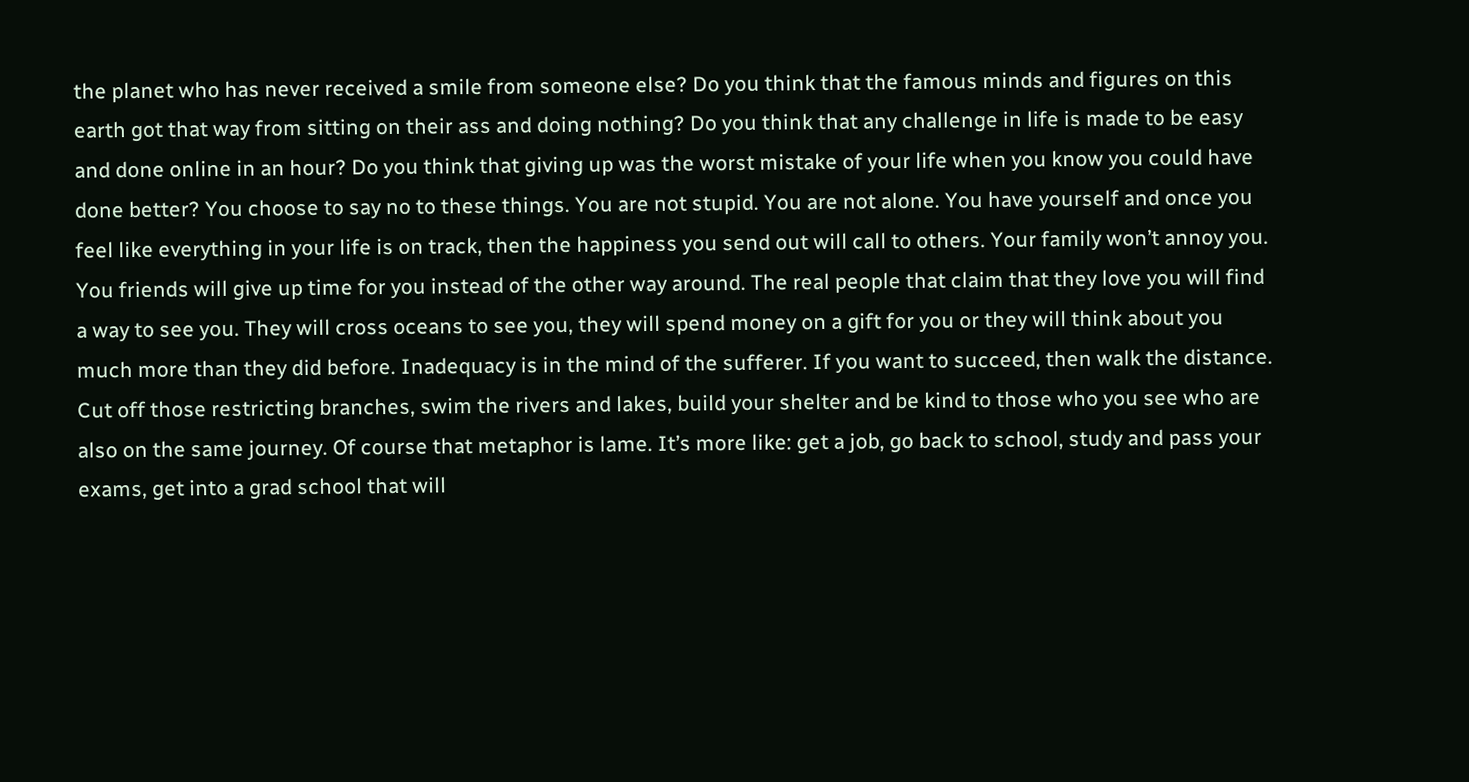the planet who has never received a smile from someone else? Do you think that the famous minds and figures on this earth got that way from sitting on their ass and doing nothing? Do you think that any challenge in life is made to be easy and done online in an hour? Do you think that giving up was the worst mistake of your life when you know you could have done better? You choose to say no to these things. You are not stupid. You are not alone. You have yourself and once you feel like everything in your life is on track, then the happiness you send out will call to others. Your family won’t annoy you. You friends will give up time for you instead of the other way around. The real people that claim that they love you will find a way to see you. They will cross oceans to see you, they will spend money on a gift for you or they will think about you much more than they did before. Inadequacy is in the mind of the sufferer. If you want to succeed, then walk the distance. Cut off those restricting branches, swim the rivers and lakes, build your shelter and be kind to those who you see who are also on the same journey. Of course that metaphor is lame. It’s more like: get a job, go back to school, study and pass your exams, get into a grad school that will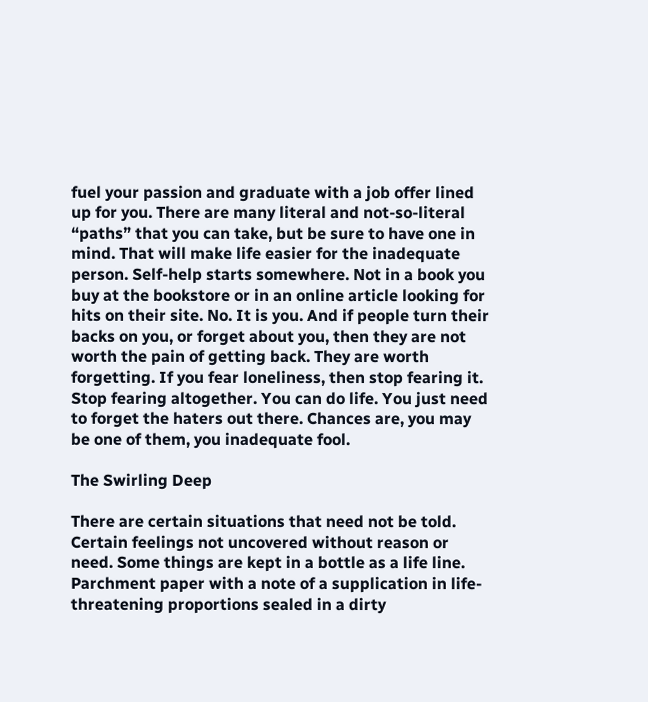fuel your passion and graduate with a job offer lined up for you. There are many literal and not-so-literal “paths” that you can take, but be sure to have one in mind. That will make life easier for the inadequate person. Self-help starts somewhere. Not in a book you buy at the bookstore or in an online article looking for hits on their site. No. It is you. And if people turn their backs on you, or forget about you, then they are not worth the pain of getting back. They are worth forgetting. If you fear loneliness, then stop fearing it. Stop fearing altogether. You can do life. You just need to forget the haters out there. Chances are, you may be one of them, you inadequate fool.

The Swirling Deep

There are certain situations that need not be told. Certain feelings not uncovered without reason or need. Some things are kept in a bottle as a life line. Parchment paper with a note of a supplication in life-threatening proportions sealed in a dirty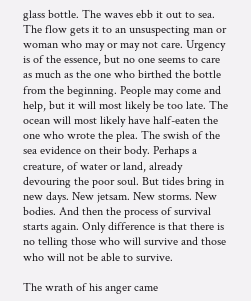glass bottle. The waves ebb it out to sea. The flow gets it to an unsuspecting man or woman who may or may not care. Urgency is of the essence, but no one seems to care as much as the one who birthed the bottle from the beginning. People may come and help, but it will most likely be too late. The ocean will most likely have half-eaten the one who wrote the plea. The swish of the sea evidence on their body. Perhaps a creature, of water or land, already devouring the poor soul. But tides bring in new days. New jetsam. New storms. New bodies. And then the process of survival starts again. Only difference is that there is no telling those who will survive and those who will not be able to survive.

The wrath of his anger came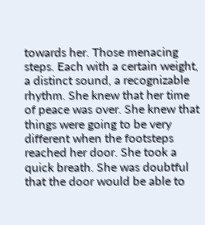towards her. Those menacing steps. Each with a certain weight, a distinct sound, a recognizable rhythm. She knew that her time of peace was over. She knew that things were going to be very different when the footsteps reached her door. She took a quick breath. She was doubtful that the door would be able to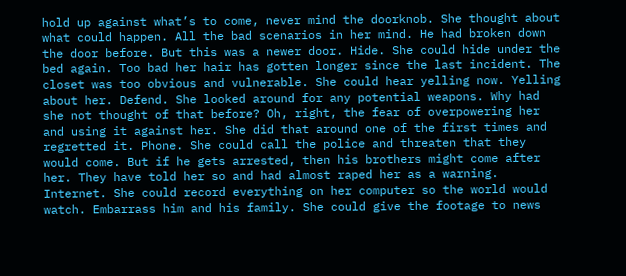hold up against what’s to come, never mind the doorknob. She thought about what could happen. All the bad scenarios in her mind. He had broken down the door before. But this was a newer door. Hide. She could hide under the bed again. Too bad her hair has gotten longer since the last incident. The closet was too obvious and vulnerable. She could hear yelling now. Yelling about her. Defend. She looked around for any potential weapons. Why had she not thought of that before? Oh, right, the fear of overpowering her and using it against her. She did that around one of the first times and regretted it. Phone. She could call the police and threaten that they would come. But if he gets arrested, then his brothers might come after her. They have told her so and had almost raped her as a warning. Internet. She could record everything on her computer so the world would watch. Embarrass him and his family. She could give the footage to news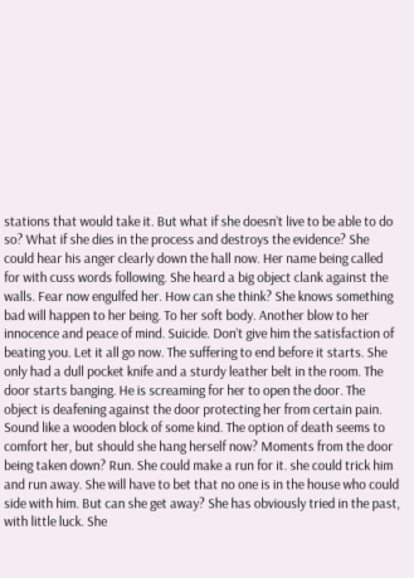stations that would take it. But what if she doesn’t live to be able to do so? What if she dies in the process and destroys the evidence? She could hear his anger clearly down the hall now. Her name being called for with cuss words following. She heard a big object clank against the walls. Fear now engulfed her. How can she think? She knows something bad will happen to her being. To her soft body. Another blow to her innocence and peace of mind. Suicide. Don’t give him the satisfaction of beating you. Let it all go now. The suffering to end before it starts. She only had a dull pocket knife and a sturdy leather belt in the room. The door starts banging. He is screaming for her to open the door. The object is deafening against the door protecting her from certain pain. Sound like a wooden block of some kind. The option of death seems to comfort her, but should she hang herself now? Moments from the door being taken down? Run. She could make a run for it. she could trick him and run away. She will have to bet that no one is in the house who could side with him. But can she get away? She has obviously tried in the past, with little luck. She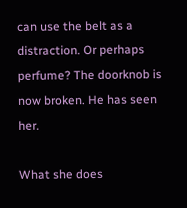can use the belt as a distraction. Or perhaps perfume? The doorknob is now broken. He has seen her.

What she does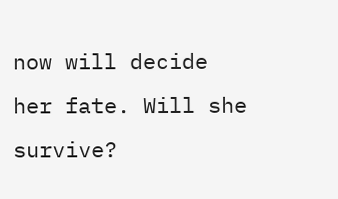now will decide her fate. Will she survive?